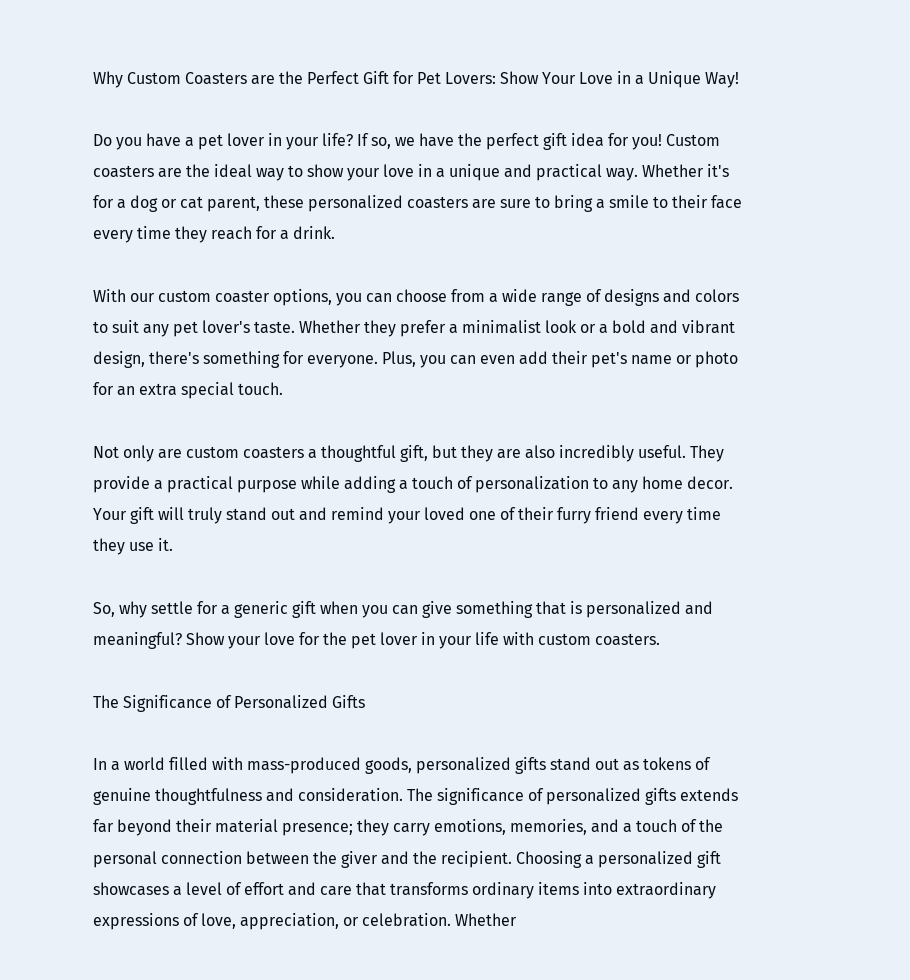Why Custom Coasters are the Perfect Gift for Pet Lovers: Show Your Love in a Unique Way!

Do you have a pet lover in your life? If so, we have the perfect gift idea for you! Custom coasters are the ideal way to show your love in a unique and practical way. Whether it's for a dog or cat parent, these personalized coasters are sure to bring a smile to their face every time they reach for a drink.

With our custom coaster options, you can choose from a wide range of designs and colors to suit any pet lover's taste. Whether they prefer a minimalist look or a bold and vibrant design, there's something for everyone. Plus, you can even add their pet's name or photo for an extra special touch.

Not only are custom coasters a thoughtful gift, but they are also incredibly useful. They provide a practical purpose while adding a touch of personalization to any home decor. Your gift will truly stand out and remind your loved one of their furry friend every time they use it.

So, why settle for a generic gift when you can give something that is personalized and meaningful? Show your love for the pet lover in your life with custom coasters.

The Significance of Personalized Gifts

In a world filled with mass-produced goods, personalized gifts stand out as tokens of genuine thoughtfulness and consideration. The significance of personalized gifts extends far beyond their material presence; they carry emotions, memories, and a touch of the personal connection between the giver and the recipient. Choosing a personalized gift showcases a level of effort and care that transforms ordinary items into extraordinary expressions of love, appreciation, or celebration. Whether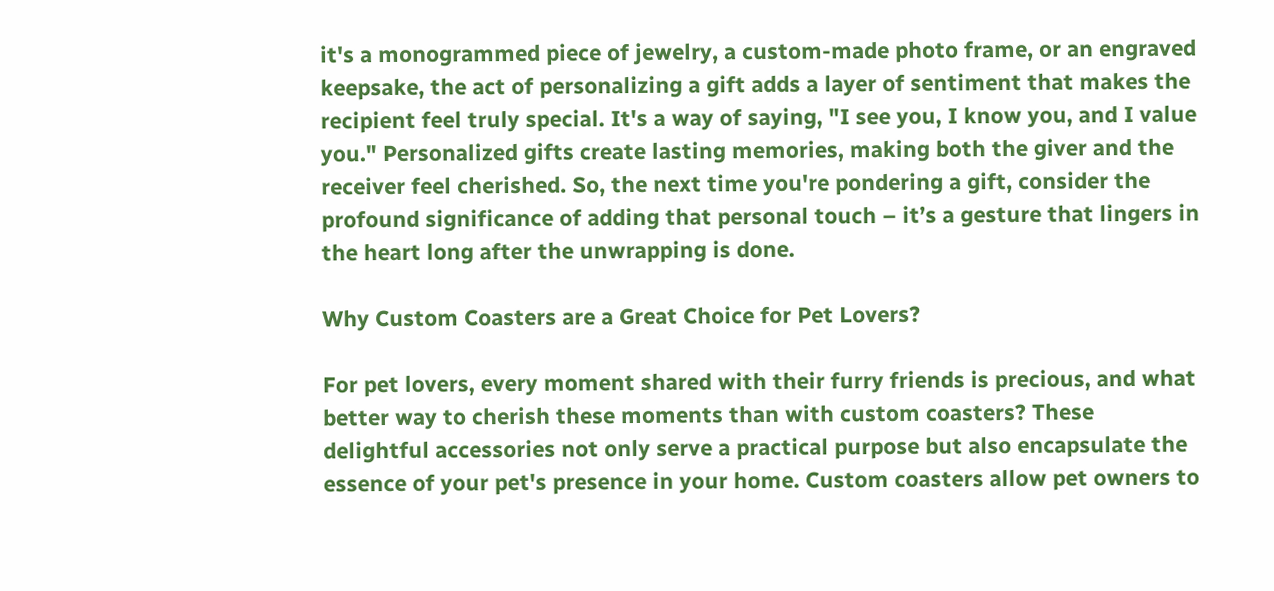it's a monogrammed piece of jewelry, a custom-made photo frame, or an engraved keepsake, the act of personalizing a gift adds a layer of sentiment that makes the recipient feel truly special. It's a way of saying, "I see you, I know you, and I value you." Personalized gifts create lasting memories, making both the giver and the receiver feel cherished. So, the next time you're pondering a gift, consider the profound significance of adding that personal touch – it’s a gesture that lingers in the heart long after the unwrapping is done.

Why Custom Coasters are a Great Choice for Pet Lovers?

For pet lovers, every moment shared with their furry friends is precious, and what better way to cherish these moments than with custom coasters? These delightful accessories not only serve a practical purpose but also encapsulate the essence of your pet's presence in your home. Custom coasters allow pet owners to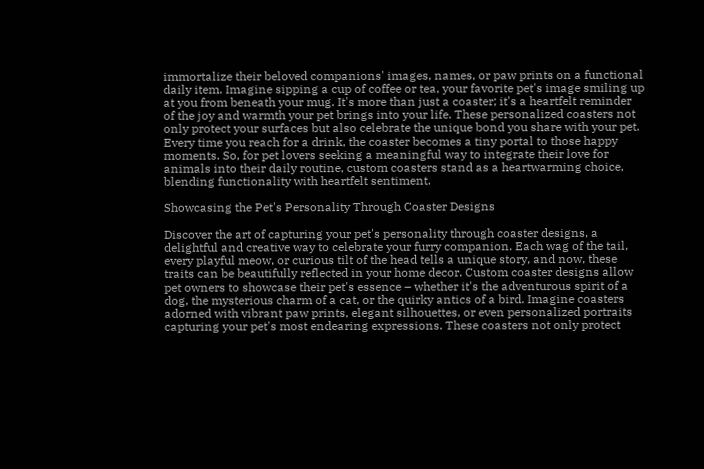immortalize their beloved companions' images, names, or paw prints on a functional daily item. Imagine sipping a cup of coffee or tea, your favorite pet's image smiling up at you from beneath your mug. It's more than just a coaster; it's a heartfelt reminder of the joy and warmth your pet brings into your life. These personalized coasters not only protect your surfaces but also celebrate the unique bond you share with your pet. Every time you reach for a drink, the coaster becomes a tiny portal to those happy moments. So, for pet lovers seeking a meaningful way to integrate their love for animals into their daily routine, custom coasters stand as a heartwarming choice, blending functionality with heartfelt sentiment.

Showcasing the Pet's Personality Through Coaster Designs

Discover the art of capturing your pet's personality through coaster designs, a delightful and creative way to celebrate your furry companion. Each wag of the tail, every playful meow, or curious tilt of the head tells a unique story, and now, these traits can be beautifully reflected in your home decor. Custom coaster designs allow pet owners to showcase their pet's essence – whether it's the adventurous spirit of a dog, the mysterious charm of a cat, or the quirky antics of a bird. Imagine coasters adorned with vibrant paw prints, elegant silhouettes, or even personalized portraits capturing your pet's most endearing expressions. These coasters not only protect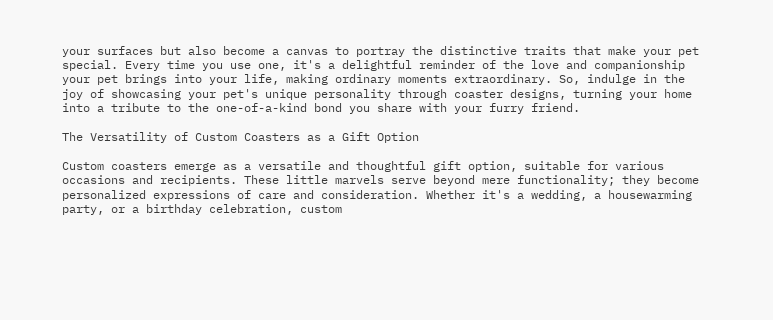your surfaces but also become a canvas to portray the distinctive traits that make your pet special. Every time you use one, it's a delightful reminder of the love and companionship your pet brings into your life, making ordinary moments extraordinary. So, indulge in the joy of showcasing your pet's unique personality through coaster designs, turning your home into a tribute to the one-of-a-kind bond you share with your furry friend.

The Versatility of Custom Coasters as a Gift Option

Custom coasters emerge as a versatile and thoughtful gift option, suitable for various occasions and recipients. These little marvels serve beyond mere functionality; they become personalized expressions of care and consideration. Whether it's a wedding, a housewarming party, or a birthday celebration, custom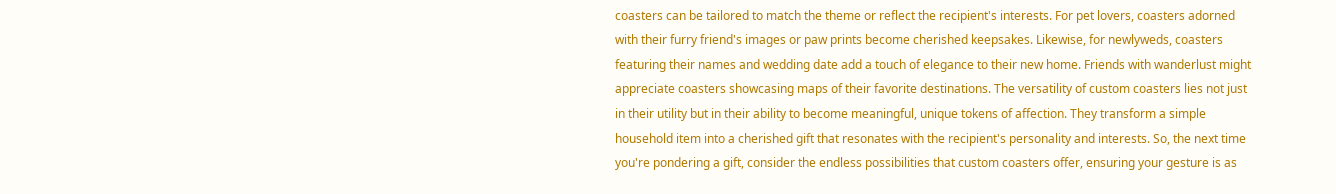coasters can be tailored to match the theme or reflect the recipient's interests. For pet lovers, coasters adorned with their furry friend's images or paw prints become cherished keepsakes. Likewise, for newlyweds, coasters featuring their names and wedding date add a touch of elegance to their new home. Friends with wanderlust might appreciate coasters showcasing maps of their favorite destinations. The versatility of custom coasters lies not just in their utility but in their ability to become meaningful, unique tokens of affection. They transform a simple household item into a cherished gift that resonates with the recipient's personality and interests. So, the next time you're pondering a gift, consider the endless possibilities that custom coasters offer, ensuring your gesture is as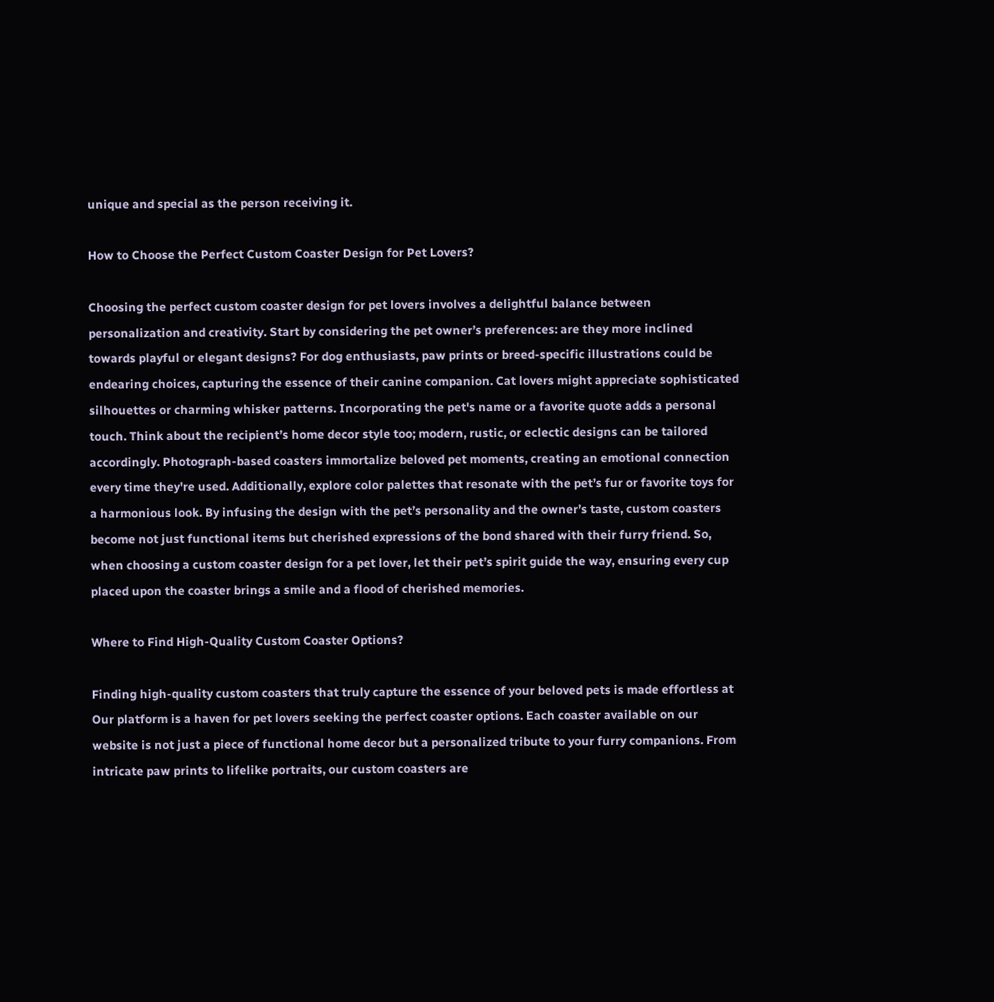unique and special as the person receiving it.

How to Choose the Perfect Custom Coaster Design for Pet Lovers?

Choosing the perfect custom coaster design for pet lovers involves a delightful balance between personalization and creativity. Start by considering the pet owner’s preferences: are they more inclined towards playful or elegant designs? For dog enthusiasts, paw prints or breed-specific illustrations could be endearing choices, capturing the essence of their canine companion. Cat lovers might appreciate sophisticated silhouettes or charming whisker patterns. Incorporating the pet's name or a favorite quote adds a personal touch. Think about the recipient’s home decor style too; modern, rustic, or eclectic designs can be tailored accordingly. Photograph-based coasters immortalize beloved pet moments, creating an emotional connection every time they're used. Additionally, explore color palettes that resonate with the pet’s fur or favorite toys for a harmonious look. By infusing the design with the pet’s personality and the owner’s taste, custom coasters become not just functional items but cherished expressions of the bond shared with their furry friend. So, when choosing a custom coaster design for a pet lover, let their pet’s spirit guide the way, ensuring every cup placed upon the coaster brings a smile and a flood of cherished memories.

Where to Find High-Quality Custom Coaster Options?

Finding high-quality custom coasters that truly capture the essence of your beloved pets is made effortless at Our platform is a haven for pet lovers seeking the perfect coaster options. Each coaster available on our website is not just a piece of functional home decor but a personalized tribute to your furry companions. From intricate paw prints to lifelike portraits, our custom coasters are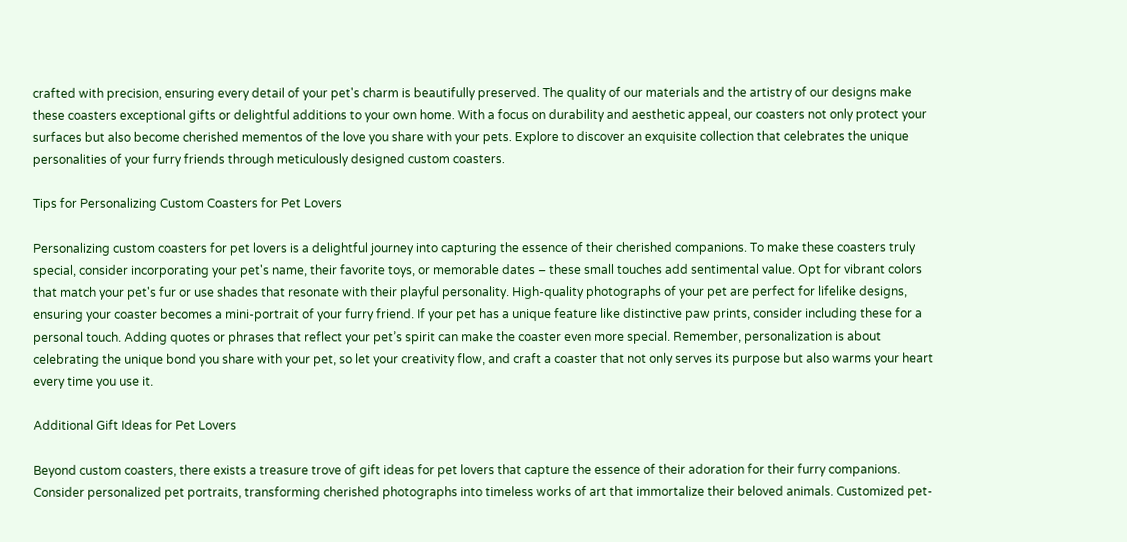crafted with precision, ensuring every detail of your pet's charm is beautifully preserved. The quality of our materials and the artistry of our designs make these coasters exceptional gifts or delightful additions to your own home. With a focus on durability and aesthetic appeal, our coasters not only protect your surfaces but also become cherished mementos of the love you share with your pets. Explore to discover an exquisite collection that celebrates the unique personalities of your furry friends through meticulously designed custom coasters.

Tips for Personalizing Custom Coasters for Pet Lovers

Personalizing custom coasters for pet lovers is a delightful journey into capturing the essence of their cherished companions. To make these coasters truly special, consider incorporating your pet's name, their favorite toys, or memorable dates – these small touches add sentimental value. Opt for vibrant colors that match your pet's fur or use shades that resonate with their playful personality. High-quality photographs of your pet are perfect for lifelike designs, ensuring your coaster becomes a mini-portrait of your furry friend. If your pet has a unique feature like distinctive paw prints, consider including these for a personal touch. Adding quotes or phrases that reflect your pet’s spirit can make the coaster even more special. Remember, personalization is about celebrating the unique bond you share with your pet, so let your creativity flow, and craft a coaster that not only serves its purpose but also warms your heart every time you use it.

Additional Gift Ideas for Pet Lovers

Beyond custom coasters, there exists a treasure trove of gift ideas for pet lovers that capture the essence of their adoration for their furry companions. Consider personalized pet portraits, transforming cherished photographs into timeless works of art that immortalize their beloved animals. Customized pet-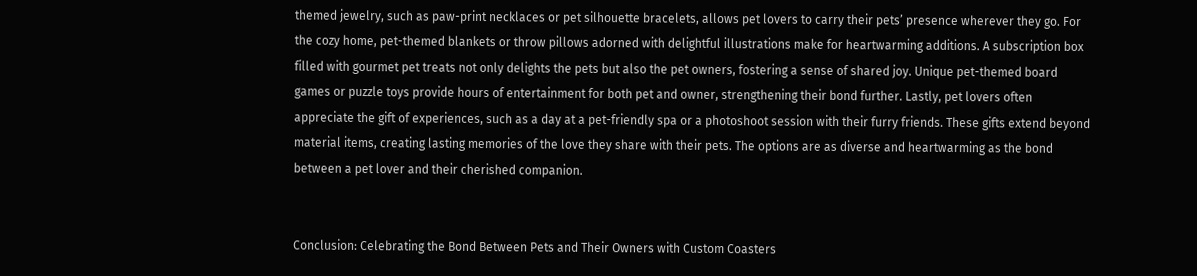themed jewelry, such as paw-print necklaces or pet silhouette bracelets, allows pet lovers to carry their pets’ presence wherever they go. For the cozy home, pet-themed blankets or throw pillows adorned with delightful illustrations make for heartwarming additions. A subscription box filled with gourmet pet treats not only delights the pets but also the pet owners, fostering a sense of shared joy. Unique pet-themed board games or puzzle toys provide hours of entertainment for both pet and owner, strengthening their bond further. Lastly, pet lovers often appreciate the gift of experiences, such as a day at a pet-friendly spa or a photoshoot session with their furry friends. These gifts extend beyond material items, creating lasting memories of the love they share with their pets. The options are as diverse and heartwarming as the bond between a pet lover and their cherished companion.


Conclusion: Celebrating the Bond Between Pets and Their Owners with Custom Coasters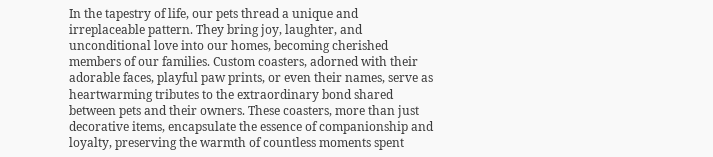In the tapestry of life, our pets thread a unique and irreplaceable pattern. They bring joy, laughter, and unconditional love into our homes, becoming cherished members of our families. Custom coasters, adorned with their adorable faces, playful paw prints, or even their names, serve as heartwarming tributes to the extraordinary bond shared between pets and their owners. These coasters, more than just decorative items, encapsulate the essence of companionship and loyalty, preserving the warmth of countless moments spent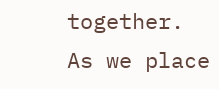together. As we place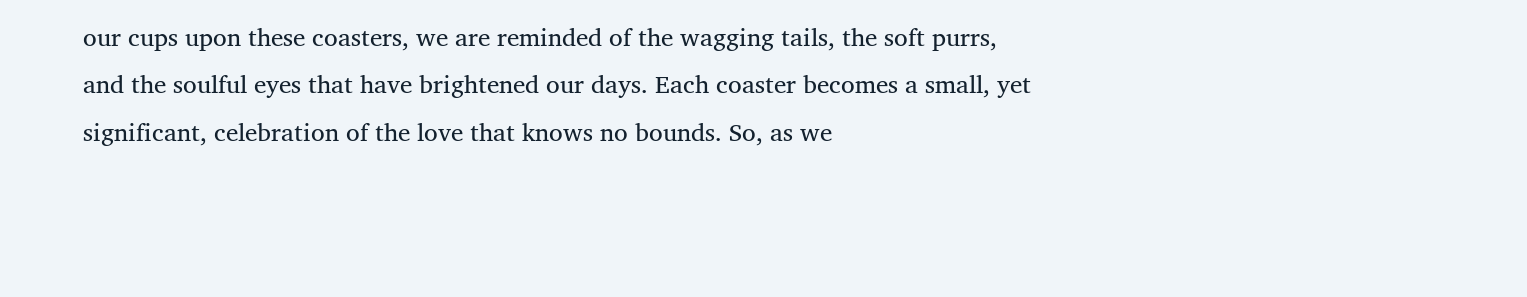our cups upon these coasters, we are reminded of the wagging tails, the soft purrs, and the soulful eyes that have brightened our days. Each coaster becomes a small, yet significant, celebration of the love that knows no bounds. So, as we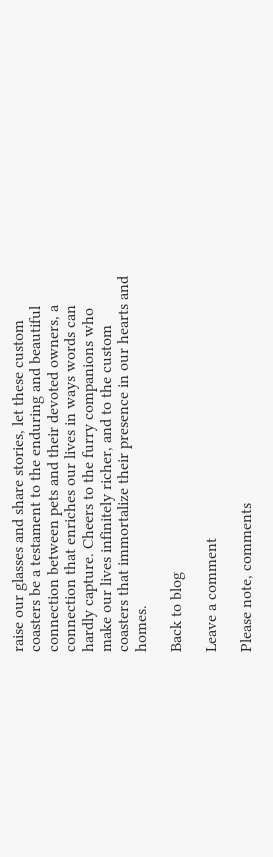raise our glasses and share stories, let these custom coasters be a testament to the enduring and beautiful connection between pets and their devoted owners, a connection that enriches our lives in ways words can hardly capture. Cheers to the furry companions who make our lives infinitely richer, and to the custom coasters that immortalize their presence in our hearts and homes.

Back to blog

Leave a comment

Please note, comments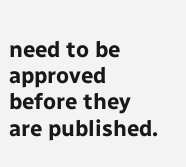need to be approved before they are published.